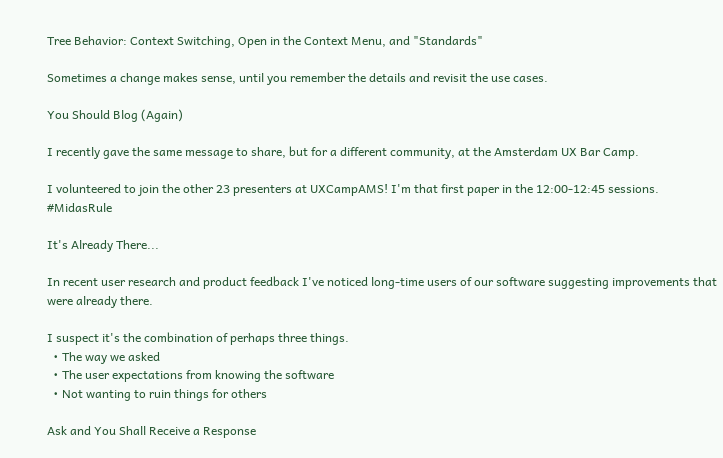Tree Behavior: Context Switching, Open in the Context Menu, and "Standards"

Sometimes a change makes sense, until you remember the details and revisit the use cases.

You Should Blog (Again)

I recently gave the same message to share, but for a different community, at the Amsterdam UX Bar Camp.

I volunteered to join the other 23 presenters at UXCampAMS! I'm that first paper in the 12:00-12:45 sessions. #MidasRule

It's Already There...

In recent user research and product feedback I've noticed long-time users of our software suggesting improvements that were already there.

I suspect it's the combination of perhaps three things.
  • The way we asked
  • The user expectations from knowing the software
  • Not wanting to ruin things for others

Ask and You Shall Receive a Response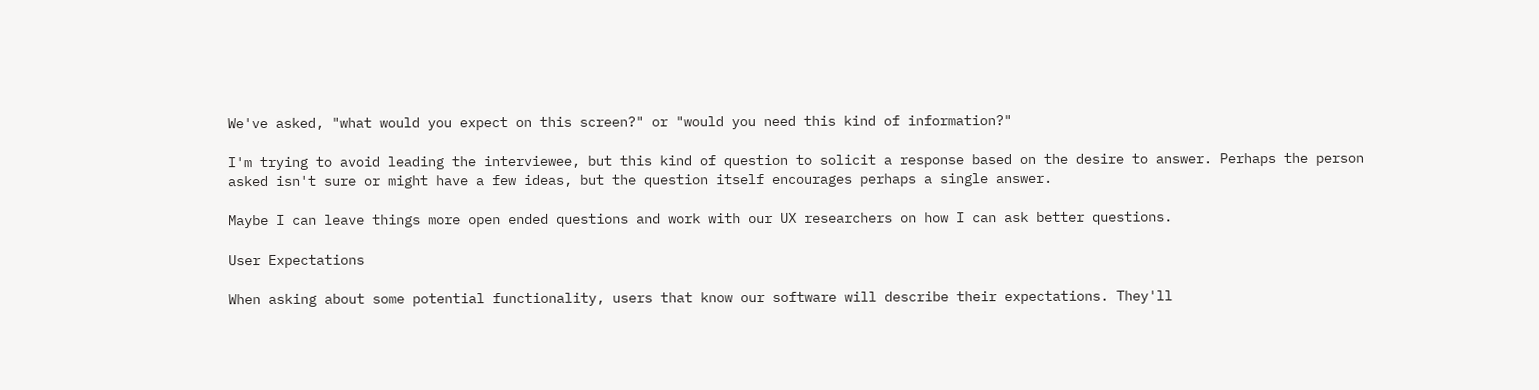We've asked, "what would you expect on this screen?" or "would you need this kind of information?"

I'm trying to avoid leading the interviewee, but this kind of question to solicit a response based on the desire to answer. Perhaps the person asked isn't sure or might have a few ideas, but the question itself encourages perhaps a single answer.

Maybe I can leave things more open ended questions and work with our UX researchers on how I can ask better questions.

User Expectations

When asking about some potential functionality, users that know our software will describe their expectations. They'll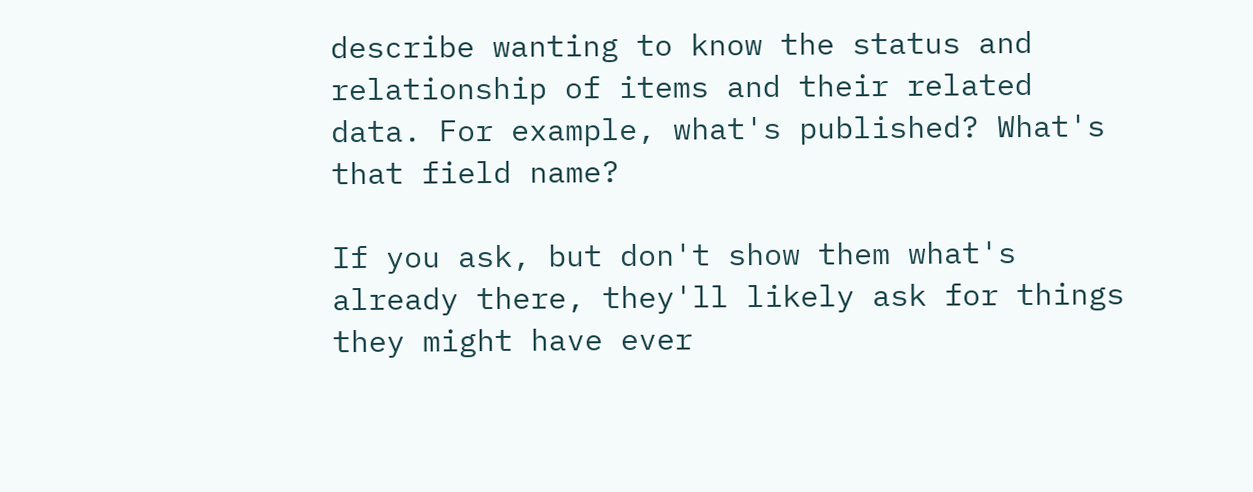describe wanting to know the status and relationship of items and their related data. For example, what's published? What's that field name?

If you ask, but don't show them what's already there, they'll likely ask for things they might have ever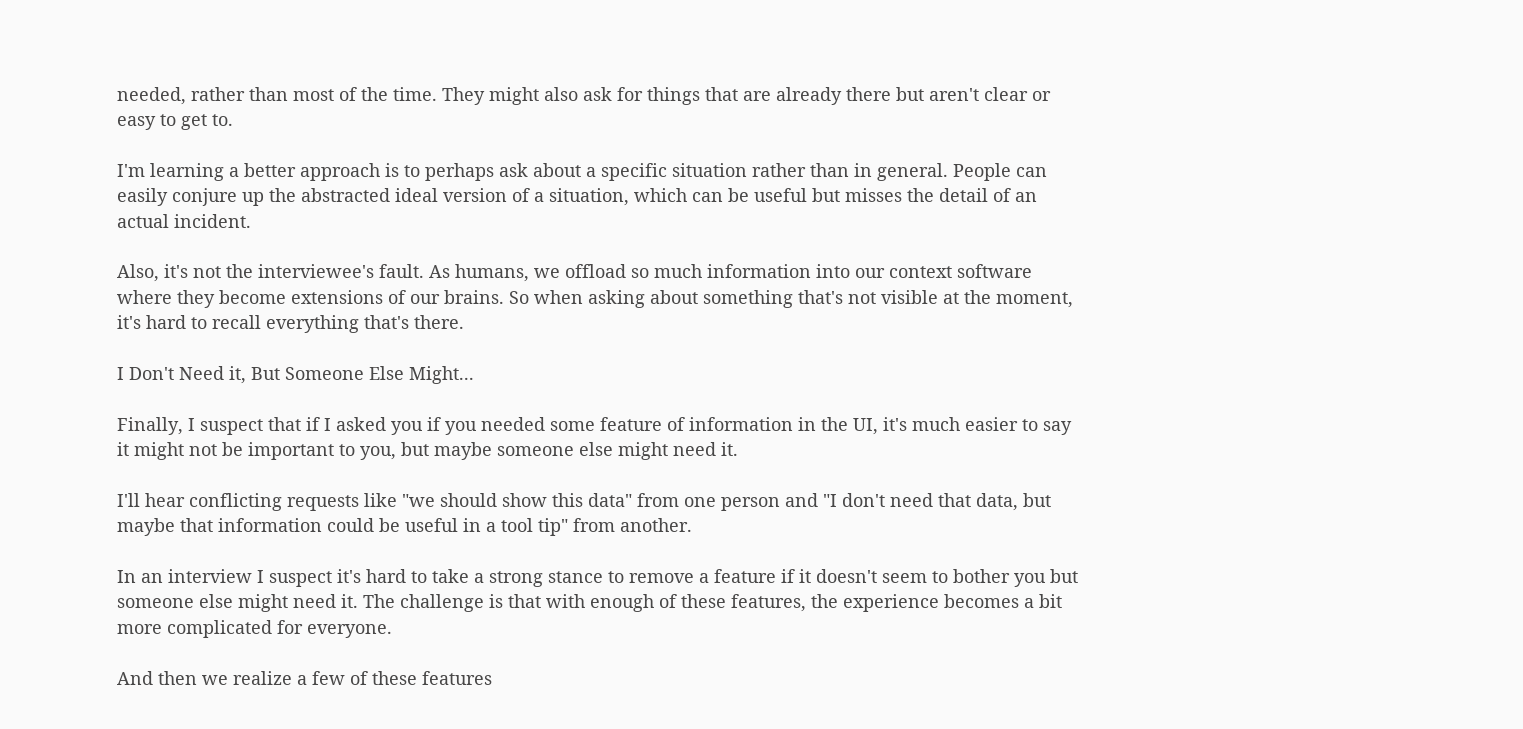needed, rather than most of the time. They might also ask for things that are already there but aren't clear or easy to get to.

I'm learning a better approach is to perhaps ask about a specific situation rather than in general. People can easily conjure up the abstracted ideal version of a situation, which can be useful but misses the detail of an actual incident.

Also, it's not the interviewee's fault. As humans, we offload so much information into our context software where they become extensions of our brains. So when asking about something that's not visible at the moment, it's hard to recall everything that's there.

I Don't Need it, But Someone Else Might...

Finally, I suspect that if I asked you if you needed some feature of information in the UI, it's much easier to say it might not be important to you, but maybe someone else might need it.

I'll hear conflicting requests like "we should show this data" from one person and "I don't need that data, but maybe that information could be useful in a tool tip" from another.

In an interview I suspect it's hard to take a strong stance to remove a feature if it doesn't seem to bother you but someone else might need it. The challenge is that with enough of these features, the experience becomes a bit more complicated for everyone.

And then we realize a few of these features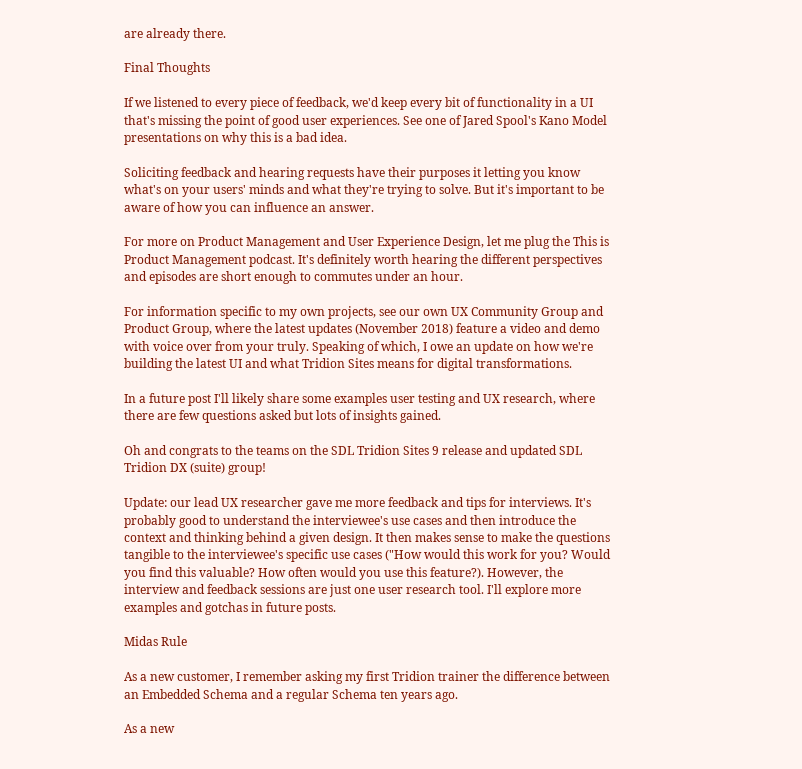are already there.

Final Thoughts

If we listened to every piece of feedback, we'd keep every bit of functionality in a UI that's missing the point of good user experiences. See one of Jared Spool's Kano Model presentations on why this is a bad idea.

Soliciting feedback and hearing requests have their purposes it letting you know what's on your users' minds and what they're trying to solve. But it's important to be aware of how you can influence an answer.

For more on Product Management and User Experience Design, let me plug the This is Product Management podcast. It's definitely worth hearing the different perspectives and episodes are short enough to commutes under an hour.

For information specific to my own projects, see our own UX Community Group and Product Group, where the latest updates (November 2018) feature a video and demo with voice over from your truly. Speaking of which, I owe an update on how we're building the latest UI and what Tridion Sites means for digital transformations.

In a future post I'll likely share some examples user testing and UX research, where there are few questions asked but lots of insights gained.

Oh and congrats to the teams on the SDL Tridion Sites 9 release and updated SDL Tridion DX (suite) group!

Update: our lead UX researcher gave me more feedback and tips for interviews. It's probably good to understand the interviewee's use cases and then introduce the context and thinking behind a given design. It then makes sense to make the questions tangible to the interviewee's specific use cases ("How would this work for you? Would you find this valuable? How often would you use this feature?). However, the interview and feedback sessions are just one user research tool. I'll explore more examples and gotchas in future posts.

Midas Rule

As a new customer, I remember asking my first Tridion trainer the difference between an Embedded Schema and a regular Schema ten years ago.

As a new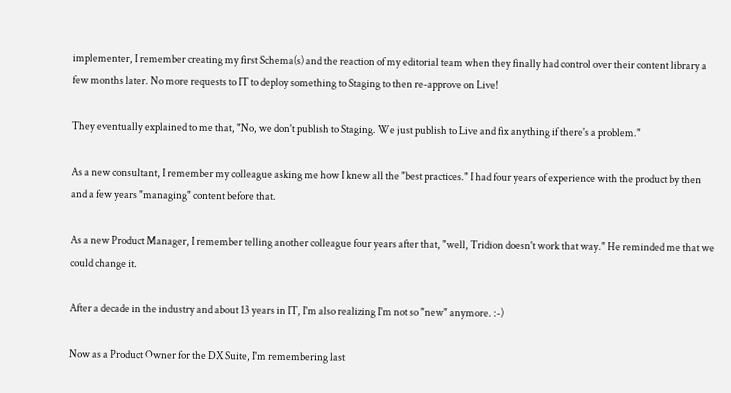implementer, I remember creating my first Schema(s) and the reaction of my editorial team when they finally had control over their content library a few months later. No more requests to IT to deploy something to Staging to then re-approve on Live!

They eventually explained to me that, "No, we don't publish to Staging. We just publish to Live and fix anything if there's a problem."

As a new consultant, I remember my colleague asking me how I knew all the "best practices." I had four years of experience with the product by then and a few years "managing" content before that.

As a new Product Manager, I remember telling another colleague four years after that, "well, Tridion doesn't work that way." He reminded me that we could change it.

After a decade in the industry and about 13 years in IT, I'm also realizing I'm not so "new" anymore. :-)

Now as a Product Owner for the DX Suite, I'm remembering last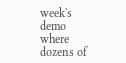week's demo where dozens of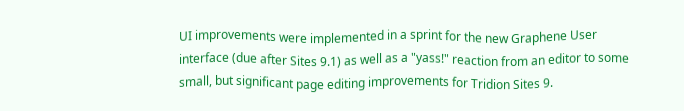UI improvements were implemented in a sprint for the new Graphene User interface (due after Sites 9.1) as well as a "yass!" reaction from an editor to some small, but significant page editing improvements for Tridion Sites 9.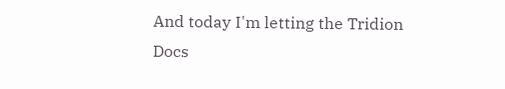And today I'm letting the Tridion Docs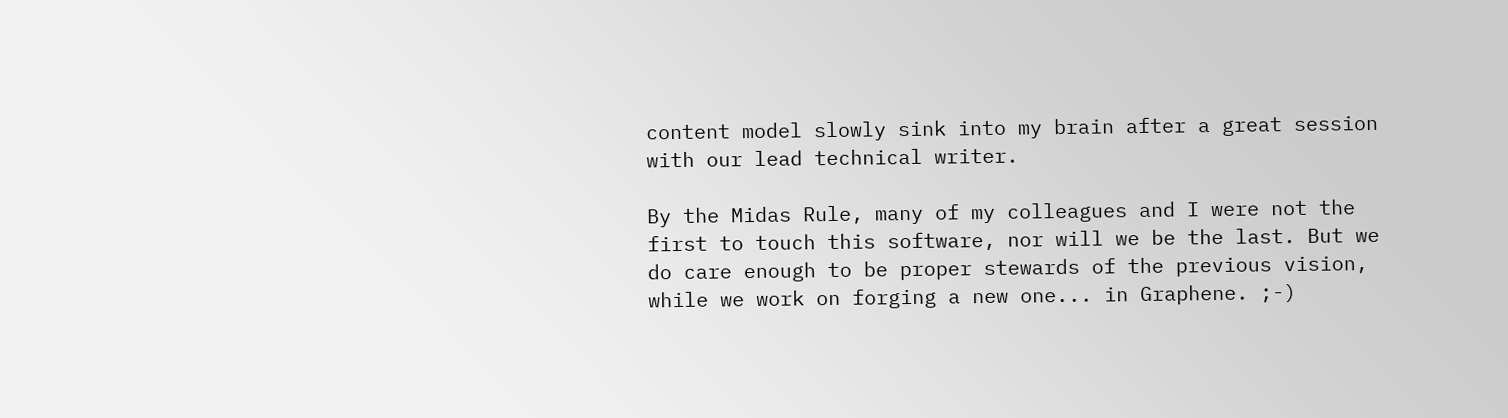content model slowly sink into my brain after a great session with our lead technical writer.

By the Midas Rule, many of my colleagues and I were not the first to touch this software, nor will we be the last. But we do care enough to be proper stewards of the previous vision, while we work on forging a new one... in Graphene. ;-)